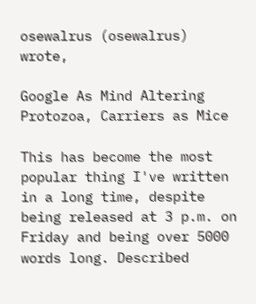osewalrus (osewalrus) wrote,

Google As Mind Altering Protozoa, Carriers as Mice

This has become the most popular thing I've written in a long time, despite being released at 3 p.m. on Friday and being over 5000 words long. Described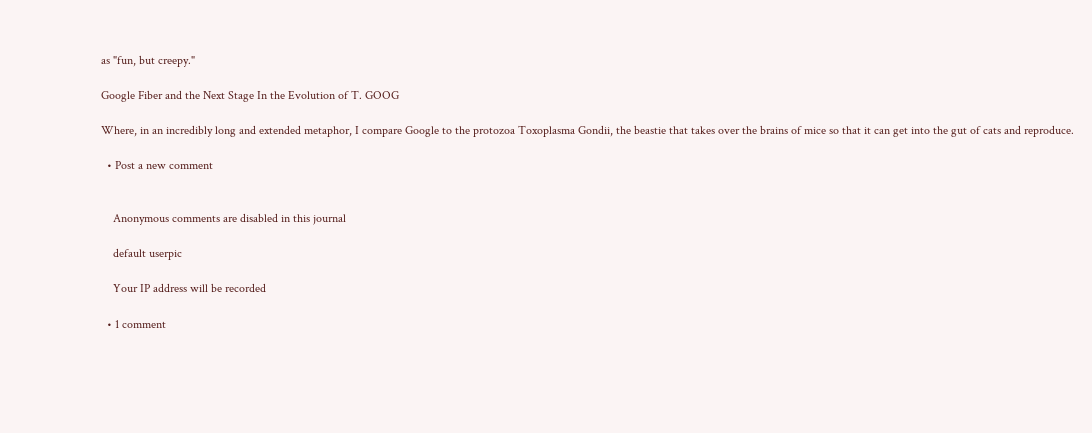as "fun, but creepy."

Google Fiber and the Next Stage In the Evolution of T. GOOG

Where, in an incredibly long and extended metaphor, I compare Google to the protozoa Toxoplasma Gondii, the beastie that takes over the brains of mice so that it can get into the gut of cats and reproduce.

  • Post a new comment


    Anonymous comments are disabled in this journal

    default userpic

    Your IP address will be recorded

  • 1 comment